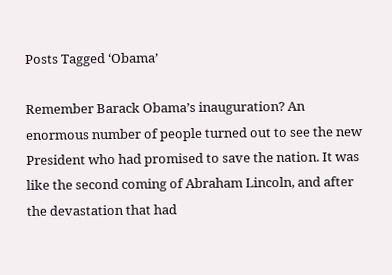Posts Tagged ‘Obama’

Remember Barack Obama’s inauguration? An enormous number of people turned out to see the new President who had promised to save the nation. It was like the second coming of Abraham Lincoln, and after the devastation that had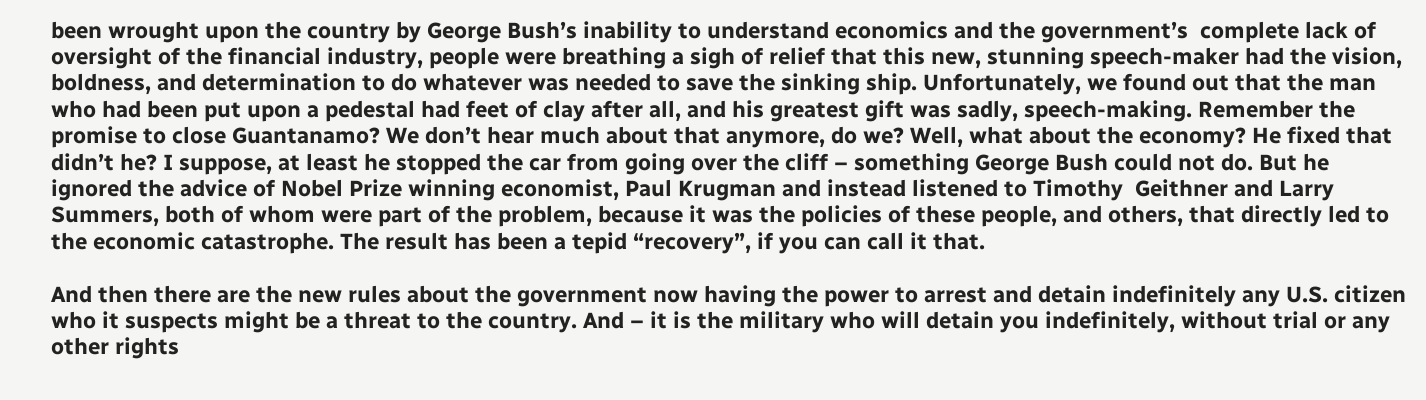been wrought upon the country by George Bush’s inability to understand economics and the government’s  complete lack of oversight of the financial industry, people were breathing a sigh of relief that this new, stunning speech-maker had the vision, boldness, and determination to do whatever was needed to save the sinking ship. Unfortunately, we found out that the man who had been put upon a pedestal had feet of clay after all, and his greatest gift was sadly, speech-making. Remember the promise to close Guantanamo? We don’t hear much about that anymore, do we? Well, what about the economy? He fixed that didn’t he? I suppose, at least he stopped the car from going over the cliff – something George Bush could not do. But he ignored the advice of Nobel Prize winning economist, Paul Krugman and instead listened to Timothy  Geithner and Larry Summers, both of whom were part of the problem, because it was the policies of these people, and others, that directly led to the economic catastrophe. The result has been a tepid “recovery”, if you can call it that.

And then there are the new rules about the government now having the power to arrest and detain indefinitely any U.S. citizen who it suspects might be a threat to the country. And – it is the military who will detain you indefinitely, without trial or any other rights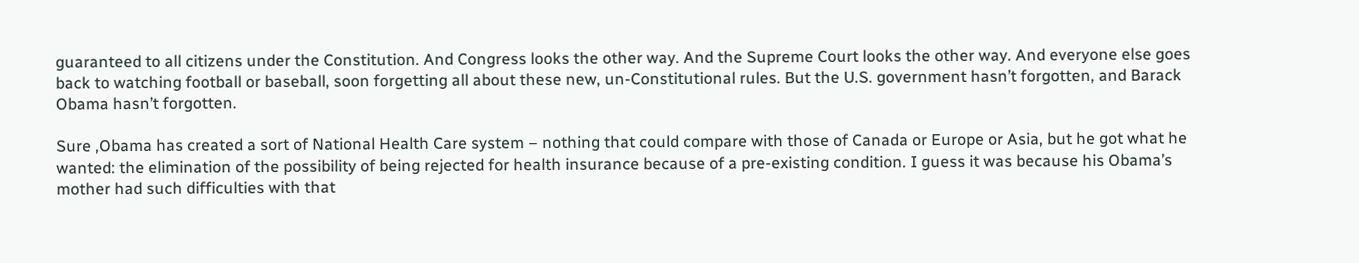guaranteed to all citizens under the Constitution. And Congress looks the other way. And the Supreme Court looks the other way. And everyone else goes back to watching football or baseball, soon forgetting all about these new, un-Constitutional rules. But the U.S. government hasn’t forgotten, and Barack Obama hasn’t forgotten.

Sure ,Obama has created a sort of National Health Care system – nothing that could compare with those of Canada or Europe or Asia, but he got what he wanted: the elimination of the possibility of being rejected for health insurance because of a pre-existing condition. I guess it was because his Obama’s mother had such difficulties with that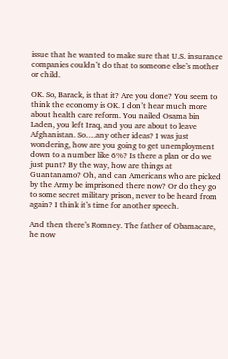issue that he wanted to make sure that U.S. insurance companies couldn’t do that to someone else’s mother or child.

OK. So, Barack, is that it? Are you done? You seem to think the economy is OK. I don’t hear much more about health care reform. You nailed Osama bin Laden, you left Iraq, and you are about to leave Afghanistan. So….any other ideas? I was just wondering, how are you going to get unemployment down to a number like 6%? Is there a plan or do we just punt? By the way, how are things at Guantanamo? Oh, and can Americans who are picked by the Army be imprisoned there now? Or do they go to some secret military prison, never to be heard from again? I think it’s time for another speech.

And then there’s Romney. The father of Obamacare, he now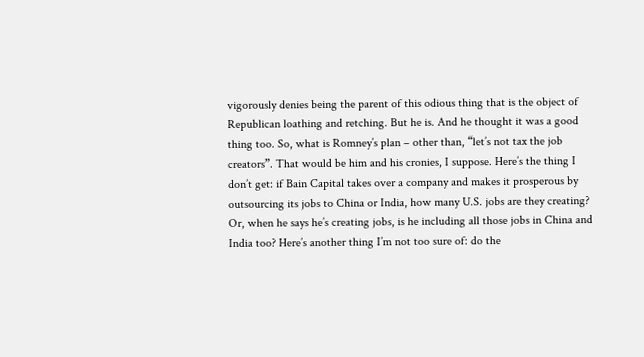vigorously denies being the parent of this odious thing that is the object of Republican loathing and retching. But he is. And he thought it was a good thing too. So, what is Romney’s plan – other than, “let’s not tax the job creators”. That would be him and his cronies, I suppose. Here’s the thing I don’t get: if Bain Capital takes over a company and makes it prosperous by outsourcing its jobs to China or India, how many U.S. jobs are they creating? Or, when he says he’s creating jobs, is he including all those jobs in China and India too? Here’s another thing I’m not too sure of: do the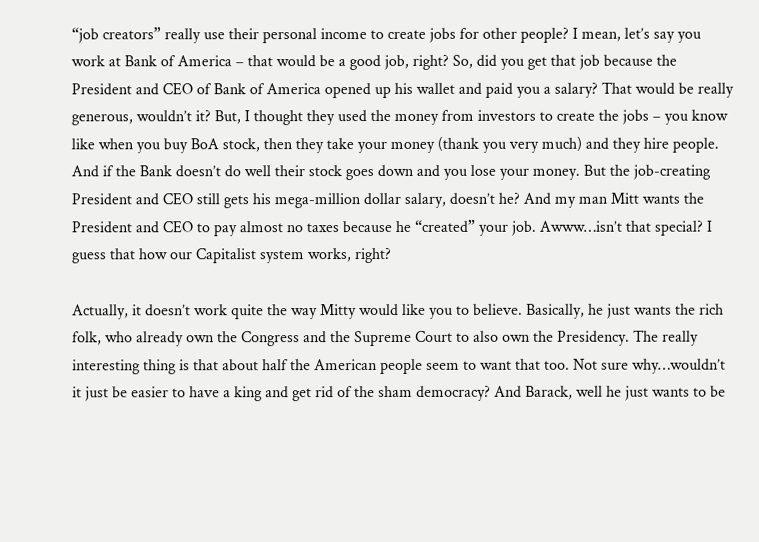“job creators” really use their personal income to create jobs for other people? I mean, let’s say you work at Bank of America – that would be a good job, right? So, did you get that job because the President and CEO of Bank of America opened up his wallet and paid you a salary? That would be really generous, wouldn’t it? But, I thought they used the money from investors to create the jobs – you know like when you buy BoA stock, then they take your money (thank you very much) and they hire people. And if the Bank doesn’t do well their stock goes down and you lose your money. But the job-creating President and CEO still gets his mega-million dollar salary, doesn’t he? And my man Mitt wants the President and CEO to pay almost no taxes because he “created” your job. Awww…isn’t that special? I guess that how our Capitalist system works, right?

Actually, it doesn’t work quite the way Mitty would like you to believe. Basically, he just wants the rich folk, who already own the Congress and the Supreme Court to also own the Presidency. The really interesting thing is that about half the American people seem to want that too. Not sure why…wouldn’t it just be easier to have a king and get rid of the sham democracy? And Barack, well he just wants to be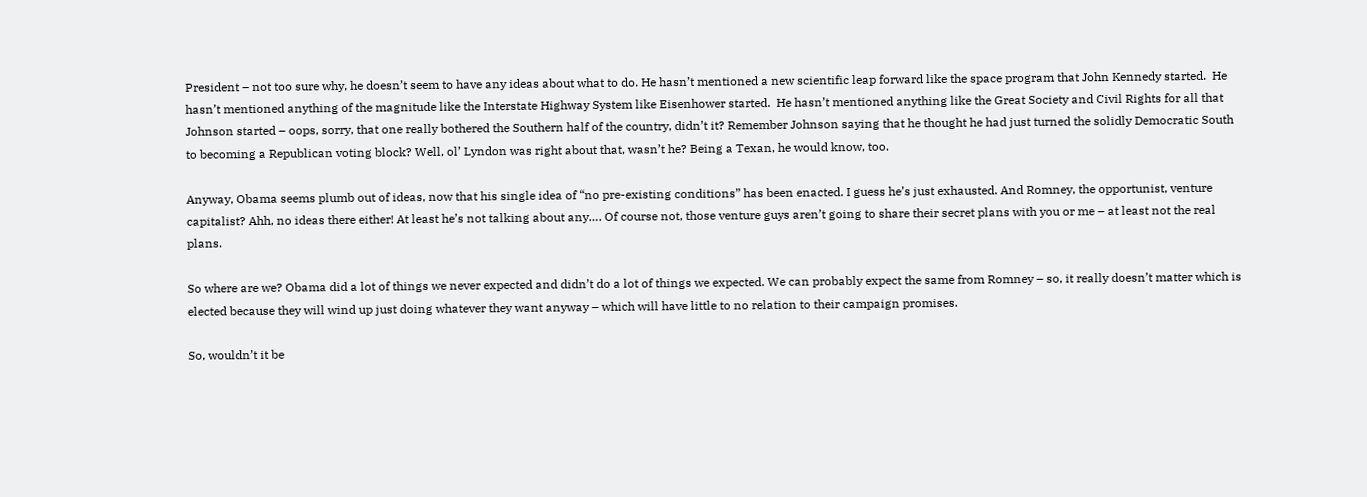President – not too sure why, he doesn’t seem to have any ideas about what to do. He hasn’t mentioned a new scientific leap forward like the space program that John Kennedy started.  He hasn’t mentioned anything of the magnitude like the Interstate Highway System like Eisenhower started.  He hasn’t mentioned anything like the Great Society and Civil Rights for all that Johnson started – oops, sorry, that one really bothered the Southern half of the country, didn’t it? Remember Johnson saying that he thought he had just turned the solidly Democratic South to becoming a Republican voting block? Well, ol’ Lyndon was right about that, wasn’t he? Being a Texan, he would know, too.

Anyway, Obama seems plumb out of ideas, now that his single idea of “no pre-existing conditions” has been enacted. I guess he’s just exhausted. And Romney, the opportunist, venture capitalist? Ahh, no ideas there either! At least he’s not talking about any…. Of course not, those venture guys aren’t going to share their secret plans with you or me – at least not the real plans.

So where are we? Obama did a lot of things we never expected and didn’t do a lot of things we expected. We can probably expect the same from Romney – so, it really doesn’t matter which is elected because they will wind up just doing whatever they want anyway – which will have little to no relation to their campaign promises.

So, wouldn’t it be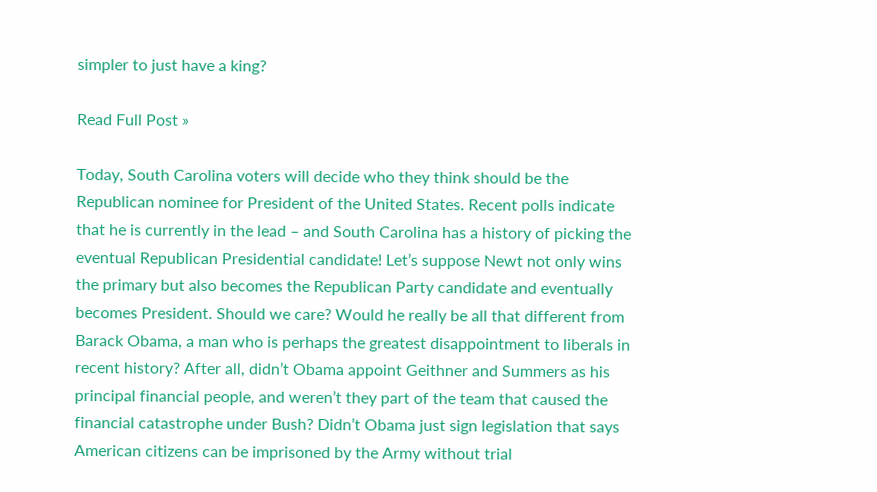simpler to just have a king?

Read Full Post »

Today, South Carolina voters will decide who they think should be the Republican nominee for President of the United States. Recent polls indicate that he is currently in the lead – and South Carolina has a history of picking the eventual Republican Presidential candidate! Let’s suppose Newt not only wins the primary but also becomes the Republican Party candidate and eventually becomes President. Should we care? Would he really be all that different from Barack Obama, a man who is perhaps the greatest disappointment to liberals in recent history? After all, didn’t Obama appoint Geithner and Summers as his principal financial people, and weren’t they part of the team that caused the financial catastrophe under Bush? Didn’t Obama just sign legislation that says American citizens can be imprisoned by the Army without trial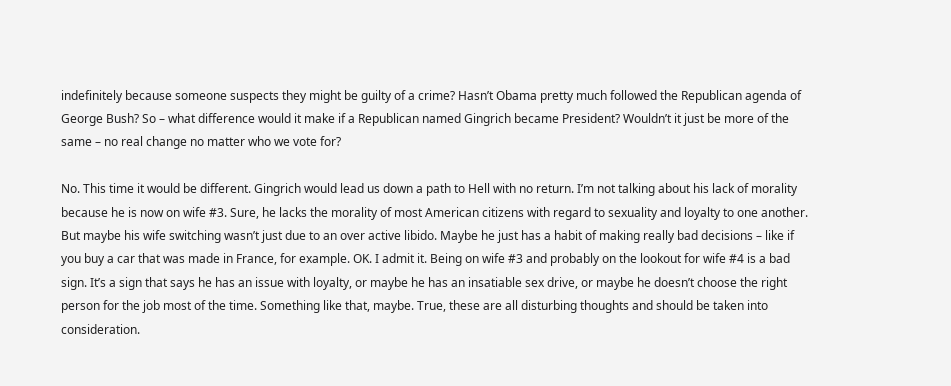indefinitely because someone suspects they might be guilty of a crime? Hasn’t Obama pretty much followed the Republican agenda of George Bush? So – what difference would it make if a Republican named Gingrich became President? Wouldn’t it just be more of the same – no real change no matter who we vote for?

No. This time it would be different. Gingrich would lead us down a path to Hell with no return. I’m not talking about his lack of morality because he is now on wife #3. Sure, he lacks the morality of most American citizens with regard to sexuality and loyalty to one another. But maybe his wife switching wasn’t just due to an over active libido. Maybe he just has a habit of making really bad decisions – like if you buy a car that was made in France, for example. OK. I admit it. Being on wife #3 and probably on the lookout for wife #4 is a bad sign. It’s a sign that says he has an issue with loyalty, or maybe he has an insatiable sex drive, or maybe he doesn’t choose the right person for the job most of the time. Something like that, maybe. True, these are all disturbing thoughts and should be taken into consideration.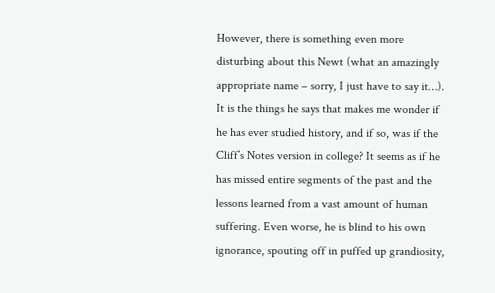However, there is something even more disturbing about this Newt (what an amazingly appropriate name – sorry, I just have to say it…).  It is the things he says that makes me wonder if he has ever studied history, and if so, was if the Cliff’s Notes version in college? It seems as if he has missed entire segments of the past and the lessons learned from a vast amount of human suffering. Even worse, he is blind to his own ignorance, spouting off in puffed up grandiosity,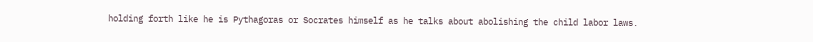holding forth like he is Pythagoras or Socrates himself as he talks about abolishing the child labor laws.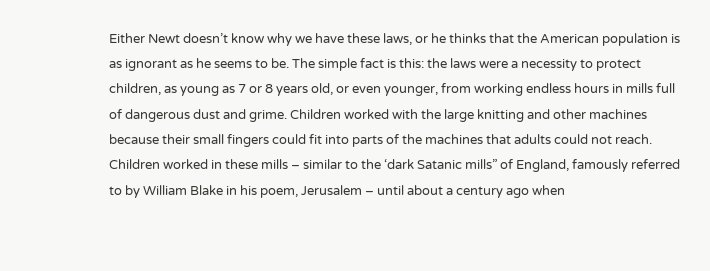Either Newt doesn’t know why we have these laws, or he thinks that the American population is as ignorant as he seems to be. The simple fact is this: the laws were a necessity to protect children, as young as 7 or 8 years old, or even younger, from working endless hours in mills full of dangerous dust and grime. Children worked with the large knitting and other machines because their small fingers could fit into parts of the machines that adults could not reach. Children worked in these mills – similar to the ‘dark Satanic mills” of England, famously referred to by William Blake in his poem, Jerusalem – until about a century ago when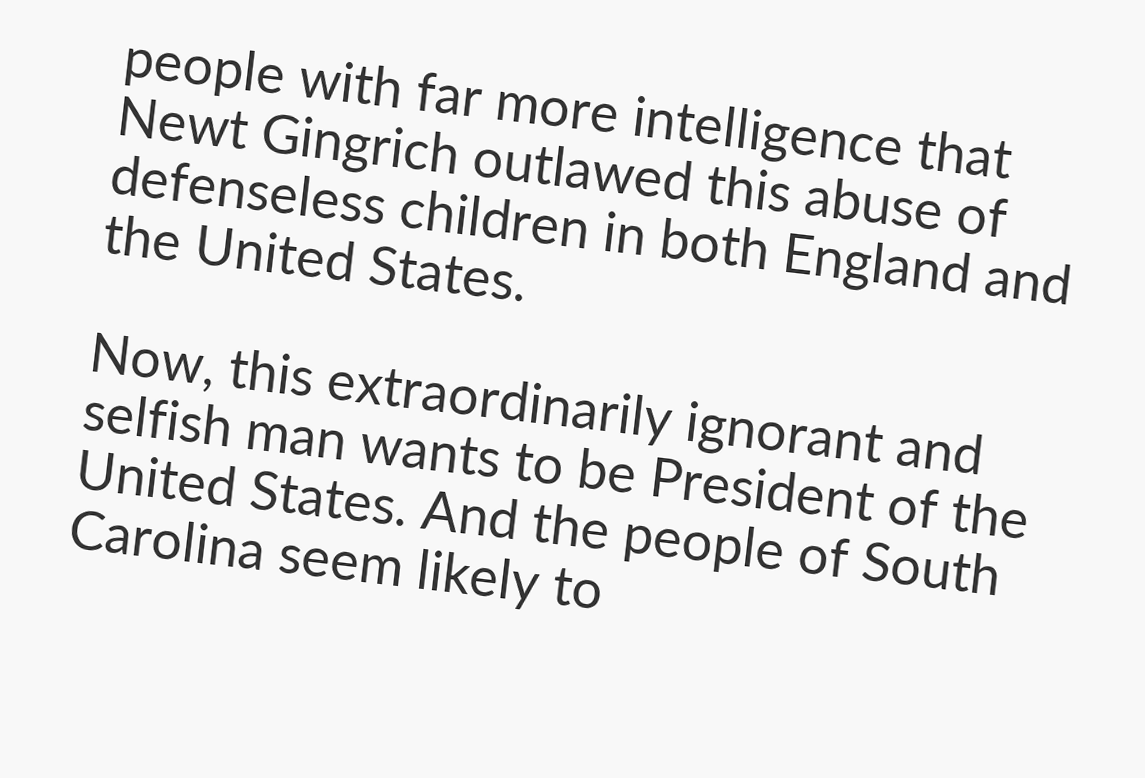people with far more intelligence that Newt Gingrich outlawed this abuse of defenseless children in both England and the United States.

Now, this extraordinarily ignorant and selfish man wants to be President of the United States. And the people of South Carolina seem likely to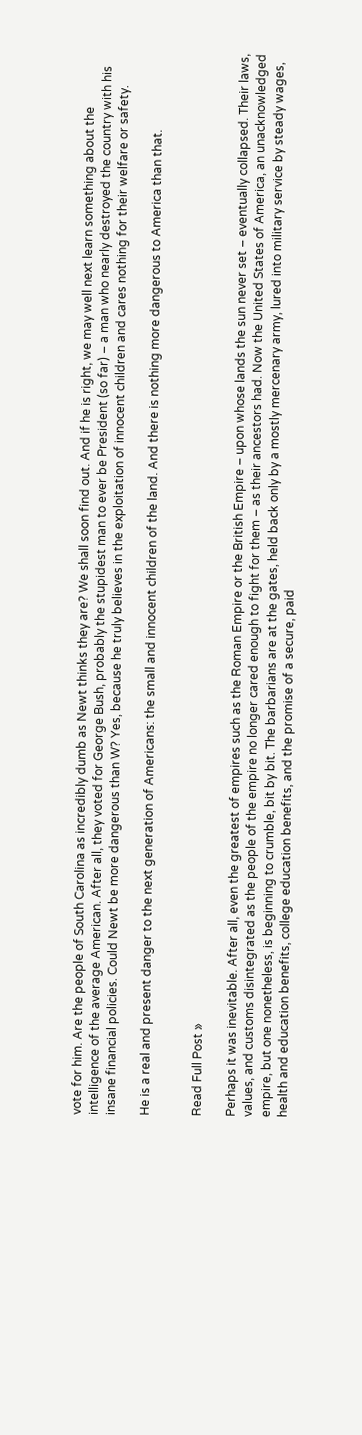vote for him. Are the people of South Carolina as incredibly dumb as Newt thinks they are? We shall soon find out. And if he is right, we may well next learn something about the intelligence of the average American. After all, they voted for George Bush, probably the stupidest man to ever be President (so far) – a man who nearly destroyed the country with his insane financial policies. Could Newt be more dangerous than W? Yes, because he truly believes in the exploitation of innocent children and cares nothing for their welfare or safety.

He is a real and present danger to the next generation of Americans: the small and innocent children of the land. And there is nothing more dangerous to America than that.


Read Full Post »

Perhaps it was inevitable. After all, even the greatest of empires such as the Roman Empire or the British Empire – upon whose lands the sun never set – eventually collapsed. Their laws, values, and customs disintegrated as the people of the empire no longer cared enough to fight for them – as their ancestors had. Now the United States of America, an unacknowledged empire, but one nonetheless, is beginning to crumble, bit by bit. The barbarians are at the gates, held back only by a mostly mercenary army, lured into military service by steady wages, health and education benefits, college education benefits, and the promise of a secure, paid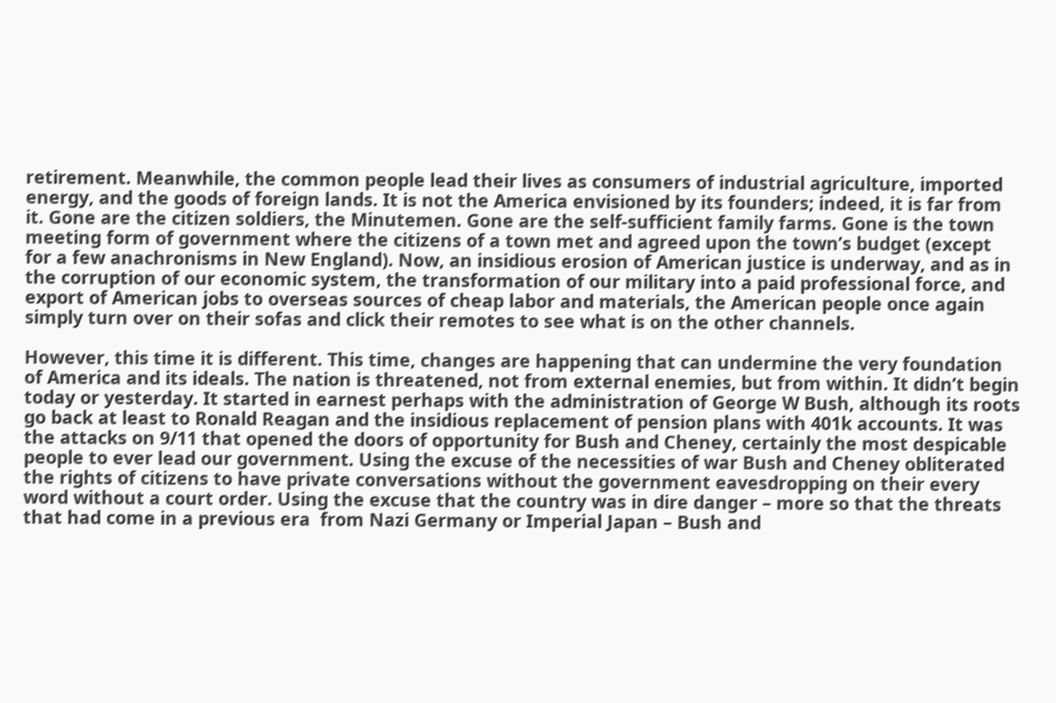retirement. Meanwhile, the common people lead their lives as consumers of industrial agriculture, imported energy, and the goods of foreign lands. It is not the America envisioned by its founders; indeed, it is far from it. Gone are the citizen soldiers, the Minutemen. Gone are the self-sufficient family farms. Gone is the town meeting form of government where the citizens of a town met and agreed upon the town’s budget (except for a few anachronisms in New England). Now, an insidious erosion of American justice is underway, and as in the corruption of our economic system, the transformation of our military into a paid professional force, and export of American jobs to overseas sources of cheap labor and materials, the American people once again simply turn over on their sofas and click their remotes to see what is on the other channels.

However, this time it is different. This time, changes are happening that can undermine the very foundation of America and its ideals. The nation is threatened, not from external enemies, but from within. It didn’t begin today or yesterday. It started in earnest perhaps with the administration of George W Bush, although its roots go back at least to Ronald Reagan and the insidious replacement of pension plans with 401k accounts. It was the attacks on 9/11 that opened the doors of opportunity for Bush and Cheney, certainly the most despicable people to ever lead our government. Using the excuse of the necessities of war Bush and Cheney obliterated the rights of citizens to have private conversations without the government eavesdropping on their every word without a court order. Using the excuse that the country was in dire danger – more so that the threats that had come in a previous era  from Nazi Germany or Imperial Japan – Bush and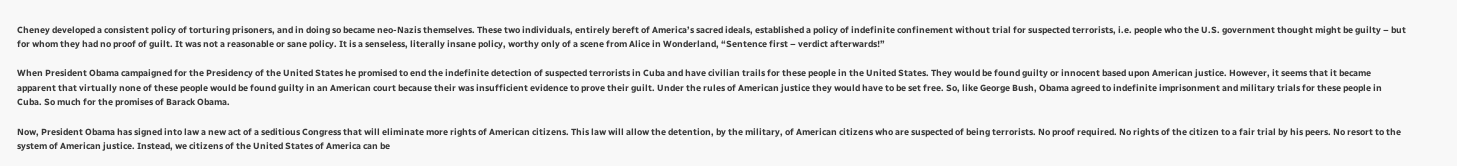Cheney developed a consistent policy of torturing prisoners, and in doing so became neo-Nazis themselves. These two individuals, entirely bereft of America’s sacred ideals, established a policy of indefinite confinement without trial for suspected terrorists, i.e. people who the U.S. government thought might be guilty – but for whom they had no proof of guilt. It was not a reasonable or sane policy. It is a senseless, literally insane policy, worthy only of a scene from Alice in Wonderland, “Sentence first – verdict afterwards!”

When President Obama campaigned for the Presidency of the United States he promised to end the indefinite detection of suspected terrorists in Cuba and have civilian trails for these people in the United States. They would be found guilty or innocent based upon American justice. However, it seems that it became apparent that virtually none of these people would be found guilty in an American court because their was insufficient evidence to prove their guilt. Under the rules of American justice they would have to be set free. So, like George Bush, Obama agreed to indefinite imprisonment and military trials for these people in Cuba. So much for the promises of Barack Obama.

Now, President Obama has signed into law a new act of a seditious Congress that will eliminate more rights of American citizens. This law will allow the detention, by the military, of American citizens who are suspected of being terrorists. No proof required. No rights of the citizen to a fair trial by his peers. No resort to the system of American justice. Instead, we citizens of the United States of America can be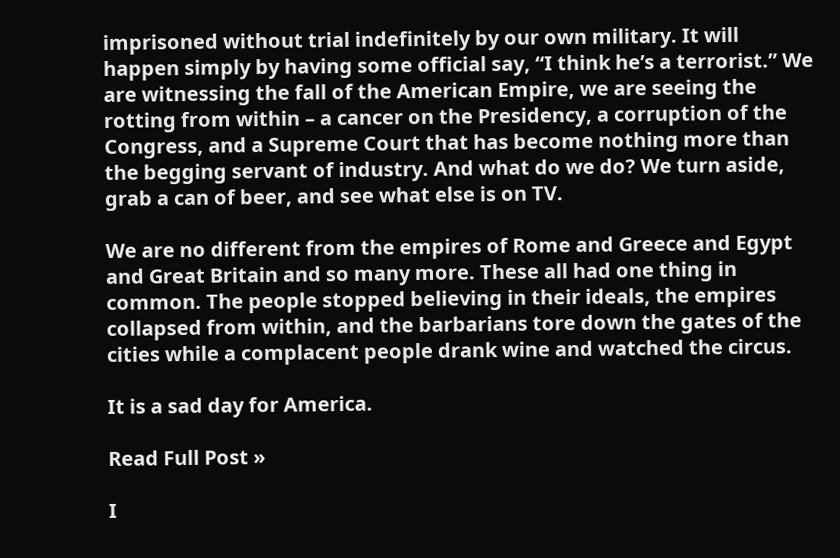imprisoned without trial indefinitely by our own military. It will happen simply by having some official say, “I think he’s a terrorist.” We are witnessing the fall of the American Empire, we are seeing the rotting from within – a cancer on the Presidency, a corruption of the Congress, and a Supreme Court that has become nothing more than the begging servant of industry. And what do we do? We turn aside, grab a can of beer, and see what else is on TV.

We are no different from the empires of Rome and Greece and Egypt and Great Britain and so many more. These all had one thing in common. The people stopped believing in their ideals, the empires collapsed from within, and the barbarians tore down the gates of the cities while a complacent people drank wine and watched the circus.

It is a sad day for America.

Read Full Post »

I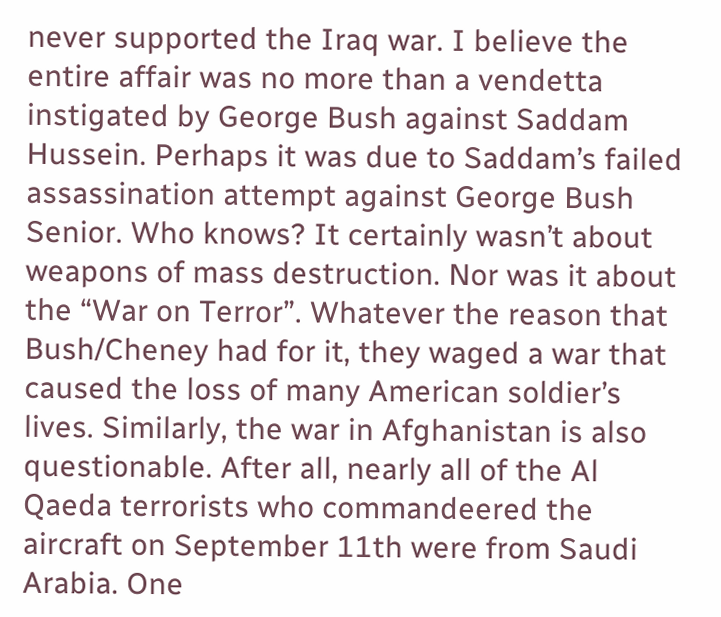never supported the Iraq war. I believe the entire affair was no more than a vendetta instigated by George Bush against Saddam  Hussein. Perhaps it was due to Saddam’s failed assassination attempt against George Bush Senior. Who knows? It certainly wasn’t about weapons of mass destruction. Nor was it about the “War on Terror”. Whatever the reason that Bush/Cheney had for it, they waged a war that caused the loss of many American soldier’s lives. Similarly, the war in Afghanistan is also questionable. After all, nearly all of the Al Qaeda terrorists who commandeered the aircraft on September 11th were from Saudi Arabia. One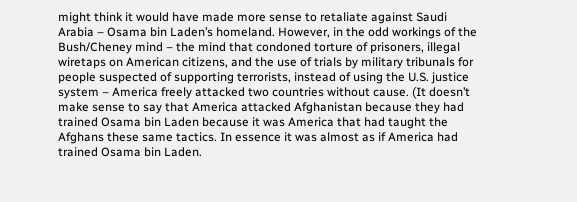might think it would have made more sense to retaliate against Saudi Arabia – Osama bin Laden’s homeland. However, in the odd workings of the Bush/Cheney mind – the mind that condoned torture of prisoners, illegal wiretaps on American citizens, and the use of trials by military tribunals for people suspected of supporting terrorists, instead of using the U.S. justice system – America freely attacked two countries without cause. (It doesn’t make sense to say that America attacked Afghanistan because they had trained Osama bin Laden because it was America that had taught the Afghans these same tactics. In essence it was almost as if America had trained Osama bin Laden.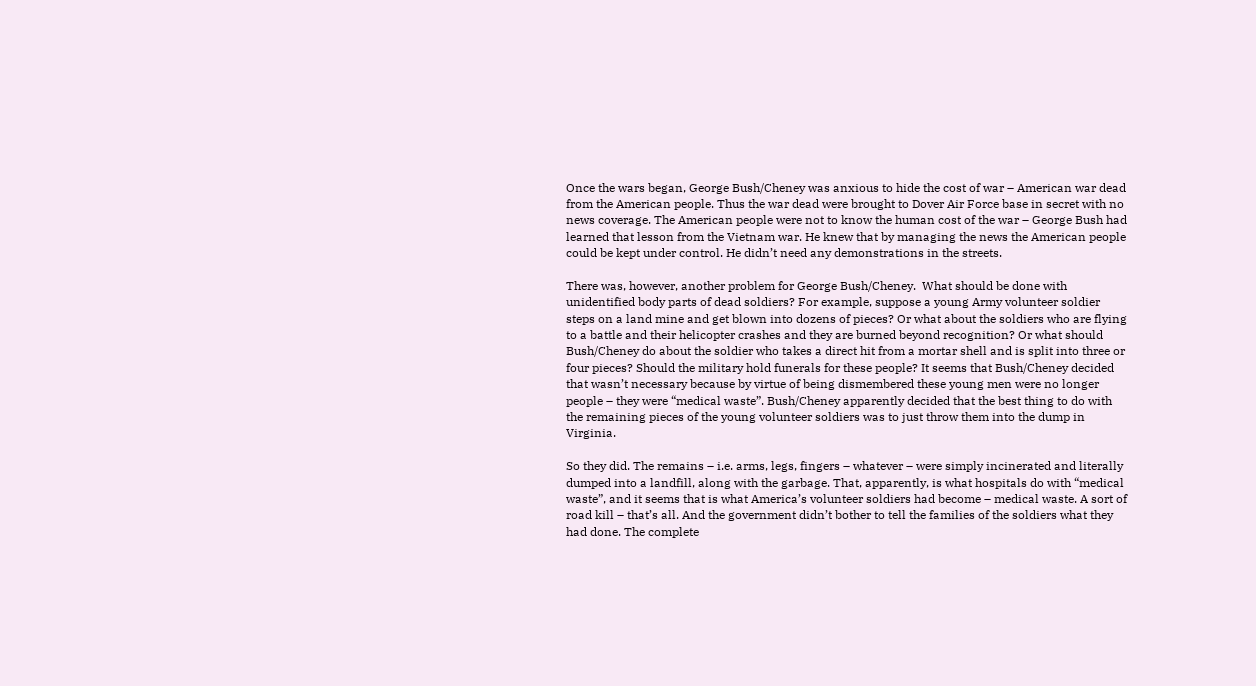Once the wars began, George Bush/Cheney was anxious to hide the cost of war – American war dead from the American people. Thus the war dead were brought to Dover Air Force base in secret with no news coverage. The American people were not to know the human cost of the war – George Bush had learned that lesson from the Vietnam war. He knew that by managing the news the American people could be kept under control. He didn’t need any demonstrations in the streets.

There was, however, another problem for George Bush/Cheney.  What should be done with unidentified body parts of dead soldiers? For example, suppose a young Army volunteer soldier steps on a land mine and get blown into dozens of pieces? Or what about the soldiers who are flying to a battle and their helicopter crashes and they are burned beyond recognition? Or what should Bush/Cheney do about the soldier who takes a direct hit from a mortar shell and is split into three or four pieces? Should the military hold funerals for these people? It seems that Bush/Cheney decided that wasn’t necessary because by virtue of being dismembered these young men were no longer people – they were “medical waste”. Bush/Cheney apparently decided that the best thing to do with the remaining pieces of the young volunteer soldiers was to just throw them into the dump in Virginia.

So they did. The remains – i.e. arms, legs, fingers – whatever – were simply incinerated and literally dumped into a landfill, along with the garbage. That, apparently, is what hospitals do with “medical waste”, and it seems that is what America’s volunteer soldiers had become – medical waste. A sort of road kill – that’s all. And the government didn’t bother to tell the families of the soldiers what they had done. The complete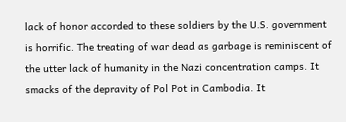lack of honor accorded to these soldiers by the U.S. government is horrific. The treating of war dead as garbage is reminiscent of the utter lack of humanity in the Nazi concentration camps. It smacks of the depravity of Pol Pot in Cambodia. It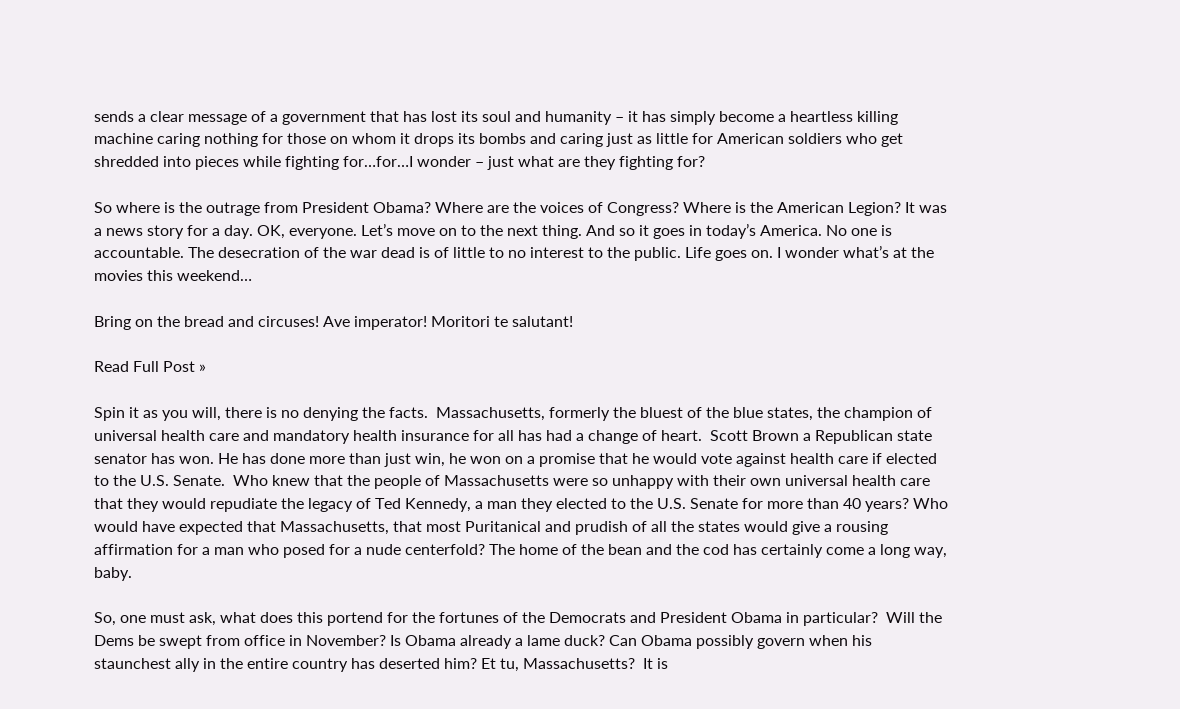sends a clear message of a government that has lost its soul and humanity – it has simply become a heartless killing machine caring nothing for those on whom it drops its bombs and caring just as little for American soldiers who get shredded into pieces while fighting for…for…I wonder – just what are they fighting for?

So where is the outrage from President Obama? Where are the voices of Congress? Where is the American Legion? It was a news story for a day. OK, everyone. Let’s move on to the next thing. And so it goes in today’s America. No one is accountable. The desecration of the war dead is of little to no interest to the public. Life goes on. I wonder what’s at the movies this weekend…

Bring on the bread and circuses! Ave imperator! Moritori te salutant!

Read Full Post »

Spin it as you will, there is no denying the facts.  Massachusetts, formerly the bluest of the blue states, the champion of universal health care and mandatory health insurance for all has had a change of heart.  Scott Brown a Republican state senator has won. He has done more than just win, he won on a promise that he would vote against health care if elected to the U.S. Senate.  Who knew that the people of Massachusetts were so unhappy with their own universal health care that they would repudiate the legacy of Ted Kennedy, a man they elected to the U.S. Senate for more than 40 years? Who would have expected that Massachusetts, that most Puritanical and prudish of all the states would give a rousing affirmation for a man who posed for a nude centerfold? The home of the bean and the cod has certainly come a long way, baby.

So, one must ask, what does this portend for the fortunes of the Democrats and President Obama in particular?  Will the Dems be swept from office in November? Is Obama already a lame duck? Can Obama possibly govern when his staunchest ally in the entire country has deserted him? Et tu, Massachusetts?  It is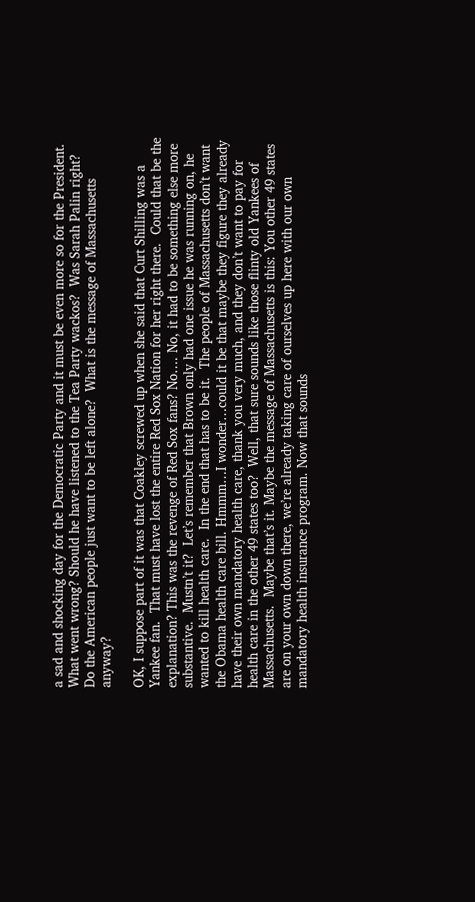a sad and shocking day for the Democratic Party and it must be even more so for the President.  What went wrong? Should he have listened to the Tea Party wackos?  Was Sarah Palin right?  Do the American people just want to be left alone?  What is the message of Massachusetts anyway?

OK, I suppose part of it was that Coakley screwed up when she said that Curt Shilling was a Yankee fan.  That must have lost the entire Red Sox Nation for her right there.  Could that be the explanation? This was the revenge of Red Sox fans? No…. No, it had to be something else more substantive.  Mustn’t it?  Let’s remember that Brown only had one issue he was running on, he wanted to kill health care.  In the end that has to be it.  The people of Massachusetts don’t want the Obama health care bill. Hmmm…I wonder…could it be that maybe they figure they already have their own mandatory health care, thank you very much, and they don’t want to pay for health care in the other 49 states too?  Well, that sure sounds like those flinty old Yankees of Massachusetts.  Maybe that’s it. Maybe the message of Massachusetts is this: You other 49 states are on your own down there, we’re already taking care of ourselves up here with our own mandatory health insurance program. Now that sounds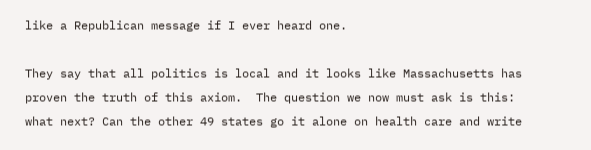like a Republican message if I ever heard one.

They say that all politics is local and it looks like Massachusetts has proven the truth of this axiom.  The question we now must ask is this: what next? Can the other 49 states go it alone on health care and write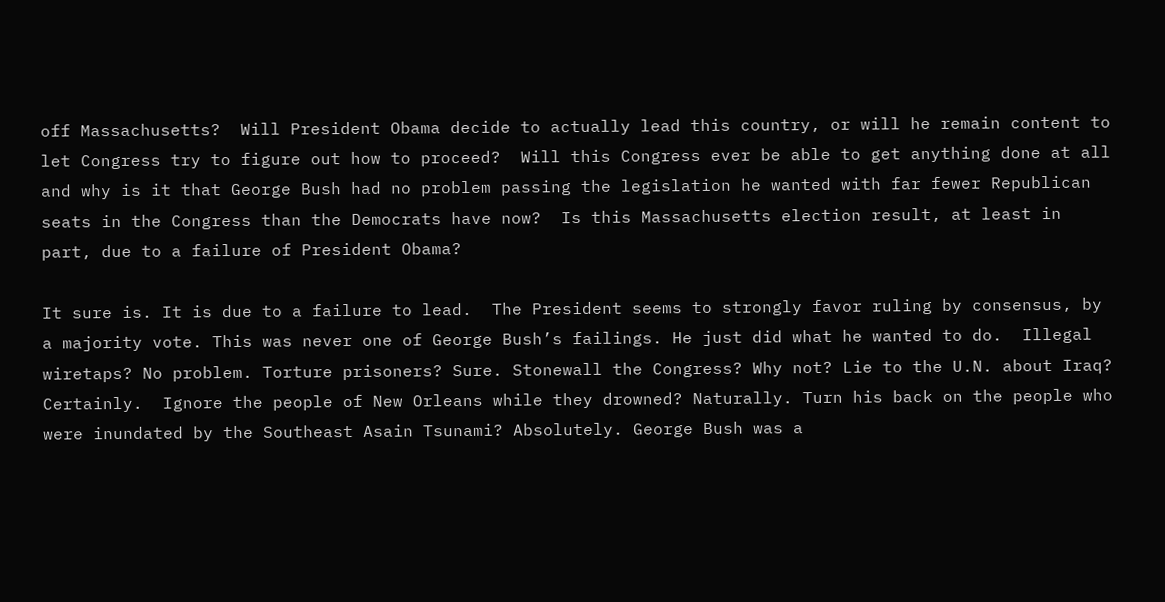off Massachusetts?  Will President Obama decide to actually lead this country, or will he remain content to let Congress try to figure out how to proceed?  Will this Congress ever be able to get anything done at all and why is it that George Bush had no problem passing the legislation he wanted with far fewer Republican seats in the Congress than the Democrats have now?  Is this Massachusetts election result, at least in part, due to a failure of President Obama?

It sure is. It is due to a failure to lead.  The President seems to strongly favor ruling by consensus, by a majority vote. This was never one of George Bush’s failings. He just did what he wanted to do.  Illegal wiretaps? No problem. Torture prisoners? Sure. Stonewall the Congress? Why not? Lie to the U.N. about Iraq? Certainly.  Ignore the people of New Orleans while they drowned? Naturally. Turn his back on the people who were inundated by the Southeast Asain Tsunami? Absolutely. George Bush was a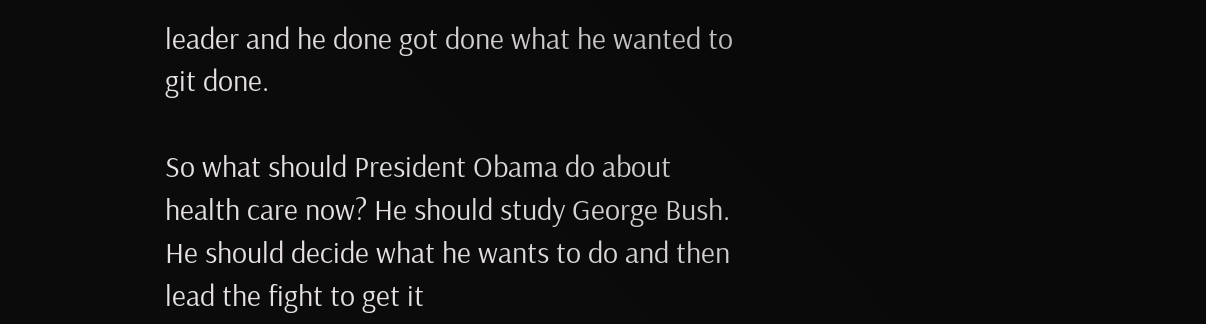leader and he done got done what he wanted to git done.

So what should President Obama do about health care now? He should study George Bush. He should decide what he wants to do and then lead the fight to get it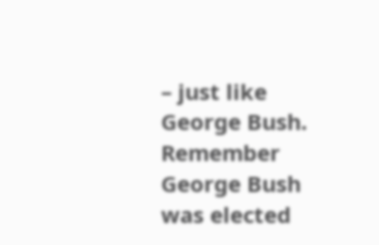– just like George Bush. Remember George Bush was elected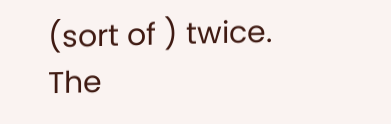(sort of ) twice. The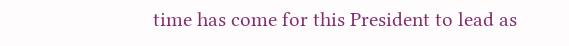time has come for this President to lead as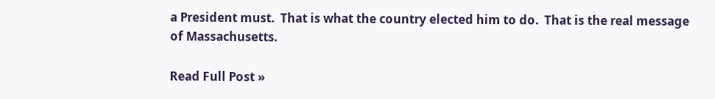a President must.  That is what the country elected him to do.  That is the real message of Massachusetts.

Read Full Post »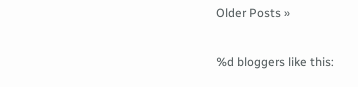Older Posts »

%d bloggers like this: